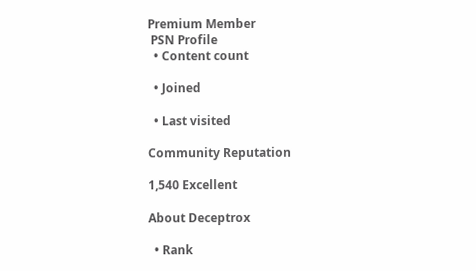Premium Member
 PSN Profile
  • Content count

  • Joined

  • Last visited

Community Reputation

1,540 Excellent

About Deceptrox

  • Rank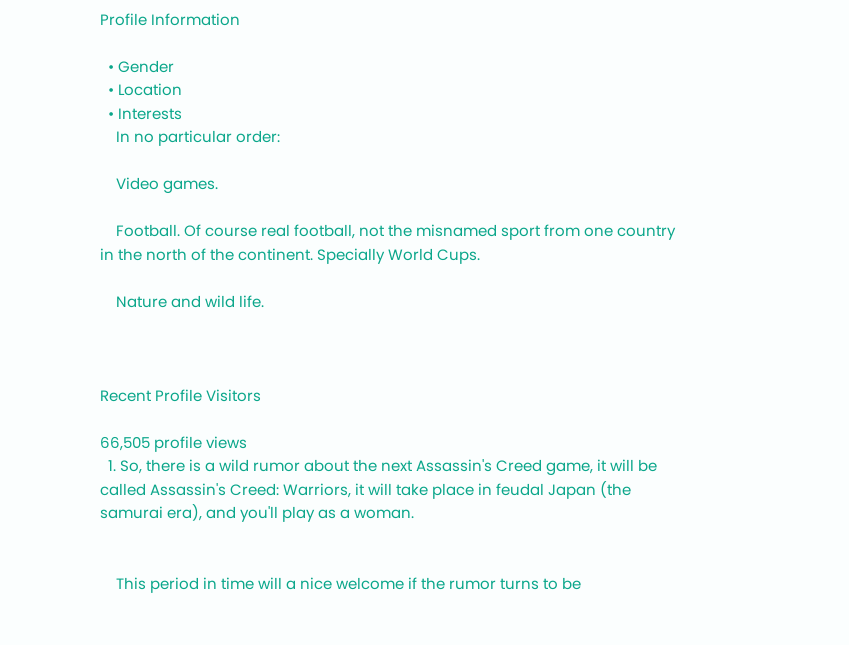Profile Information

  • Gender
  • Location
  • Interests
    In no particular order:

    Video games.

    Football. Of course real football, not the misnamed sport from one country in the north of the continent. Specially World Cups.

    Nature and wild life.



Recent Profile Visitors

66,505 profile views
  1. So, there is a wild rumor about the next Assassin's Creed game, it will be called Assassin's Creed: Warriors, it will take place in feudal Japan (the samurai era), and you'll play as a woman.


    This period in time will a nice welcome if the rumor turns to be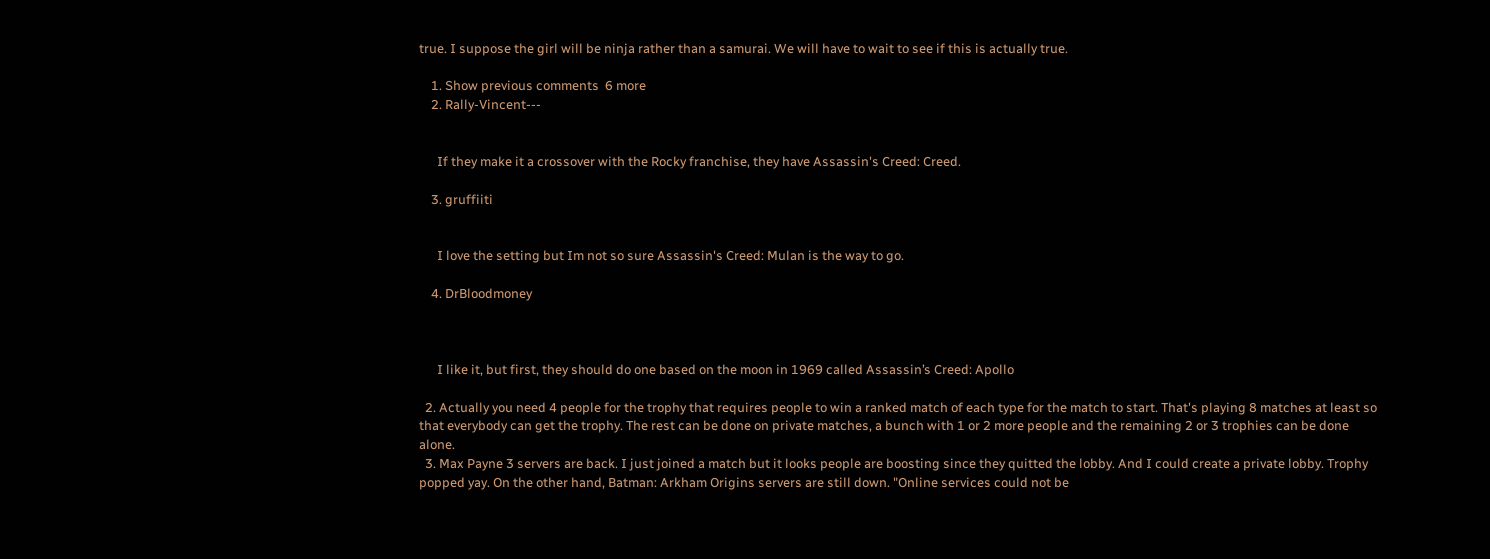true. I suppose the girl will be ninja rather than a samurai. We will have to wait to see if this is actually true.

    1. Show previous comments  6 more
    2. Rally-Vincent---


      If they make it a crossover with the Rocky franchise, they have Assassin's Creed: Creed.

    3. gruffiiti


      I love the setting but Im not so sure Assassin's Creed: Mulan is the way to go.

    4. DrBloodmoney



      I like it, but first, they should do one based on the moon in 1969 called Assassin’s Creed: Apollo

  2. Actually you need 4 people for the trophy that requires people to win a ranked match of each type for the match to start. That's playing 8 matches at least so that everybody can get the trophy. The rest can be done on private matches, a bunch with 1 or 2 more people and the remaining 2 or 3 trophies can be done alone.
  3. Max Payne 3 servers are back. I just joined a match but it looks people are boosting since they quitted the lobby. And I could create a private lobby. Trophy popped yay. On the other hand, Batman: Arkham Origins servers are still down. "Online services could not be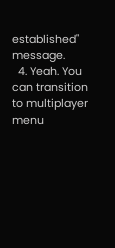established" message.
  4. Yeah. You can transition to multiplayer menu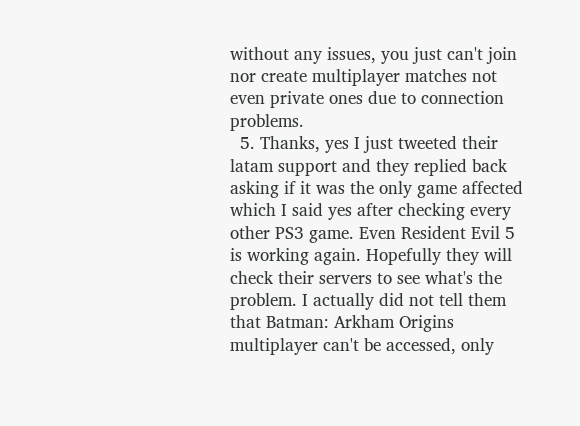without any issues, you just can't join nor create multiplayer matches not even private ones due to connection problems.
  5. Thanks, yes I just tweeted their latam support and they replied back asking if it was the only game affected which I said yes after checking every other PS3 game. Even Resident Evil 5 is working again. Hopefully they will check their servers to see what's the problem. I actually did not tell them that Batman: Arkham Origins multiplayer can't be accessed, only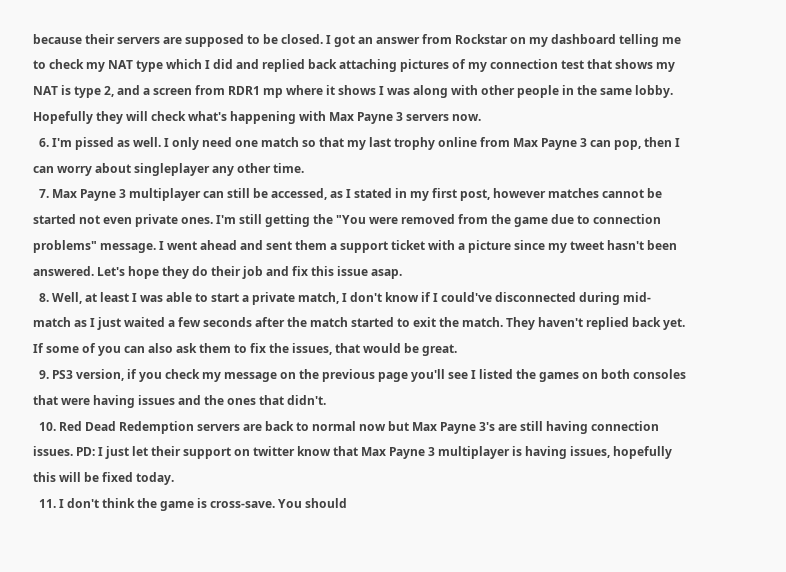because their servers are supposed to be closed. I got an answer from Rockstar on my dashboard telling me to check my NAT type which I did and replied back attaching pictures of my connection test that shows my NAT is type 2, and a screen from RDR1 mp where it shows I was along with other people in the same lobby. Hopefully they will check what's happening with Max Payne 3 servers now.
  6. I'm pissed as well. I only need one match so that my last trophy online from Max Payne 3 can pop, then I can worry about singleplayer any other time.
  7. Max Payne 3 multiplayer can still be accessed, as I stated in my first post, however matches cannot be started not even private ones. I'm still getting the "You were removed from the game due to connection problems" message. I went ahead and sent them a support ticket with a picture since my tweet hasn't been answered. Let's hope they do their job and fix this issue asap.
  8. Well, at least I was able to start a private match, I don't know if I could've disconnected during mid-match as I just waited a few seconds after the match started to exit the match. They haven't replied back yet. If some of you can also ask them to fix the issues, that would be great.
  9. PS3 version, if you check my message on the previous page you'll see I listed the games on both consoles that were having issues and the ones that didn't.
  10. Red Dead Redemption servers are back to normal now but Max Payne 3's are still having connection issues. PD: I just let their support on twitter know that Max Payne 3 multiplayer is having issues, hopefully this will be fixed today.
  11. I don't think the game is cross-save. You should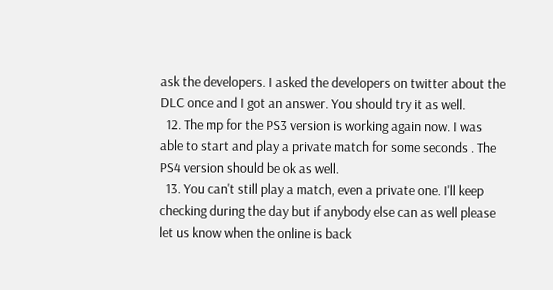ask the developers. I asked the developers on twitter about the DLC once and I got an answer. You should try it as well.
  12. The mp for the PS3 version is working again now. I was able to start and play a private match for some seconds . The PS4 version should be ok as well.
  13. You can't still play a match, even a private one. I'll keep checking during the day but if anybody else can as well please let us know when the online is back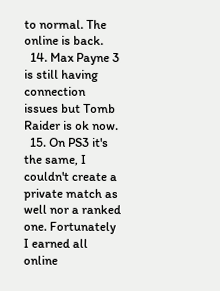to normal. The online is back.
  14. Max Payne 3 is still having connection issues but Tomb Raider is ok now.
  15. On PS3 it's the same, I couldn't create a private match as well nor a ranked one. Fortunately I earned all online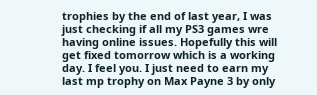trophies by the end of last year, I was just checking if all my PS3 games wre having online issues. Hopefully this will get fixed tomorrow which is a working day. I feel you. I just need to earn my last mp trophy on Max Payne 3 by only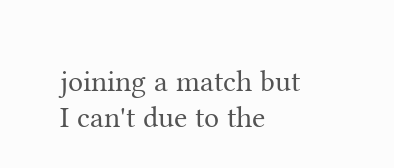joining a match but I can't due to the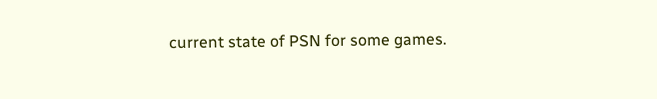current state of PSN for some games.